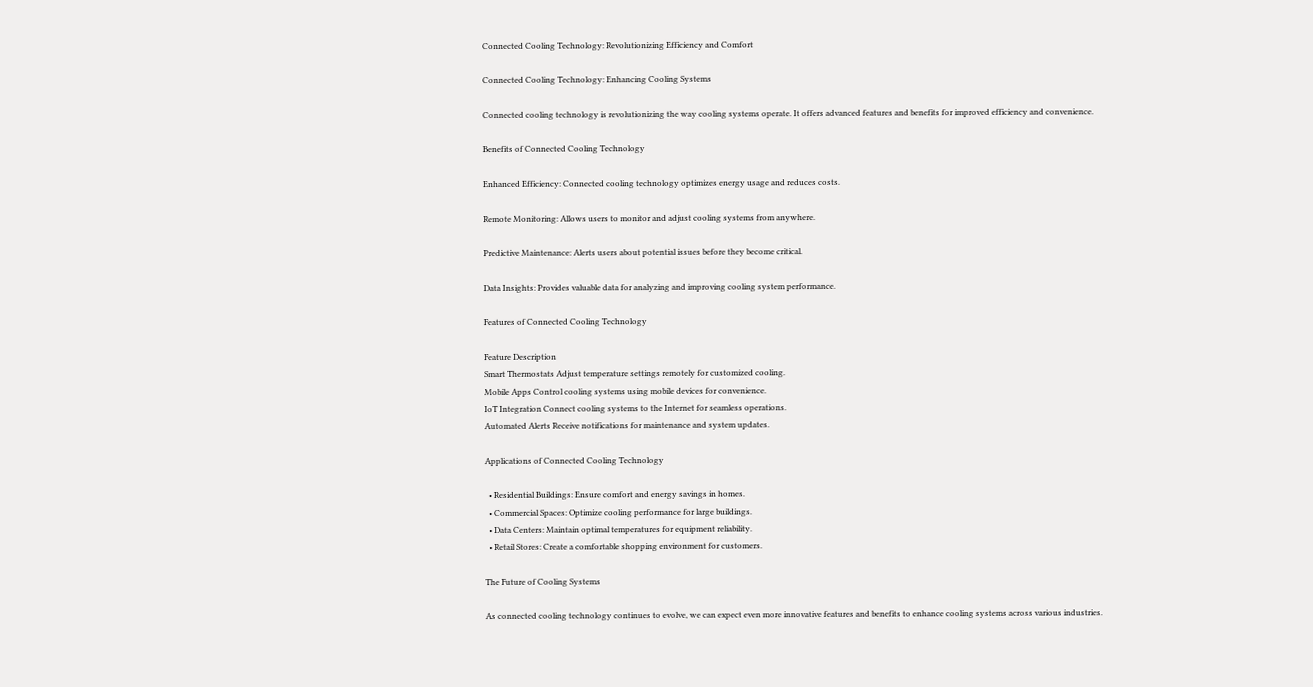Connected Cooling Technology: Revolutionizing Efficiency and Comfort

Connected Cooling Technology: Enhancing Cooling Systems

Connected cooling technology is revolutionizing the way cooling systems operate. It offers advanced features and benefits for improved efficiency and convenience.

Benefits of Connected Cooling Technology

Enhanced Efficiency: Connected cooling technology optimizes energy usage and reduces costs.

Remote Monitoring: Allows users to monitor and adjust cooling systems from anywhere.

Predictive Maintenance: Alerts users about potential issues before they become critical.

Data Insights: Provides valuable data for analyzing and improving cooling system performance.

Features of Connected Cooling Technology

Feature Description
Smart Thermostats Adjust temperature settings remotely for customized cooling.
Mobile Apps Control cooling systems using mobile devices for convenience.
IoT Integration Connect cooling systems to the Internet for seamless operations.
Automated Alerts Receive notifications for maintenance and system updates.

Applications of Connected Cooling Technology

  • Residential Buildings: Ensure comfort and energy savings in homes.
  • Commercial Spaces: Optimize cooling performance for large buildings.
  • Data Centers: Maintain optimal temperatures for equipment reliability.
  • Retail Stores: Create a comfortable shopping environment for customers.

The Future of Cooling Systems

As connected cooling technology continues to evolve, we can expect even more innovative features and benefits to enhance cooling systems across various industries.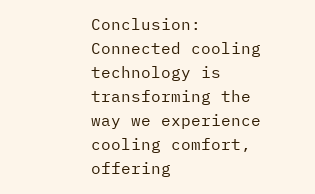Conclusion: Connected cooling technology is transforming the way we experience cooling comfort, offering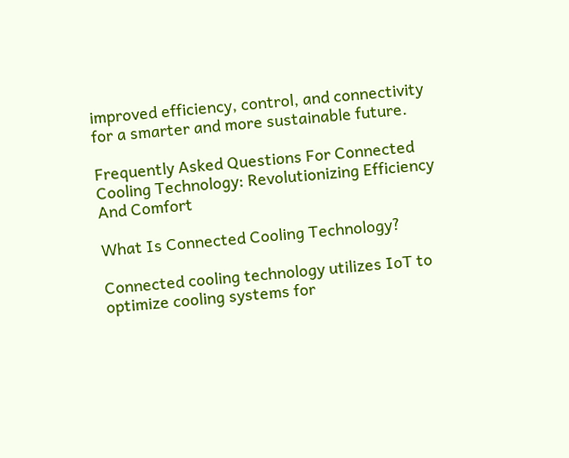improved efficiency, control, and connectivity for a smarter and more sustainable future.

Frequently Asked Questions For Connected Cooling Technology: Revolutionizing Efficiency And Comfort

What Is Connected Cooling Technology?

Connected cooling technology utilizes IoT to optimize cooling systems for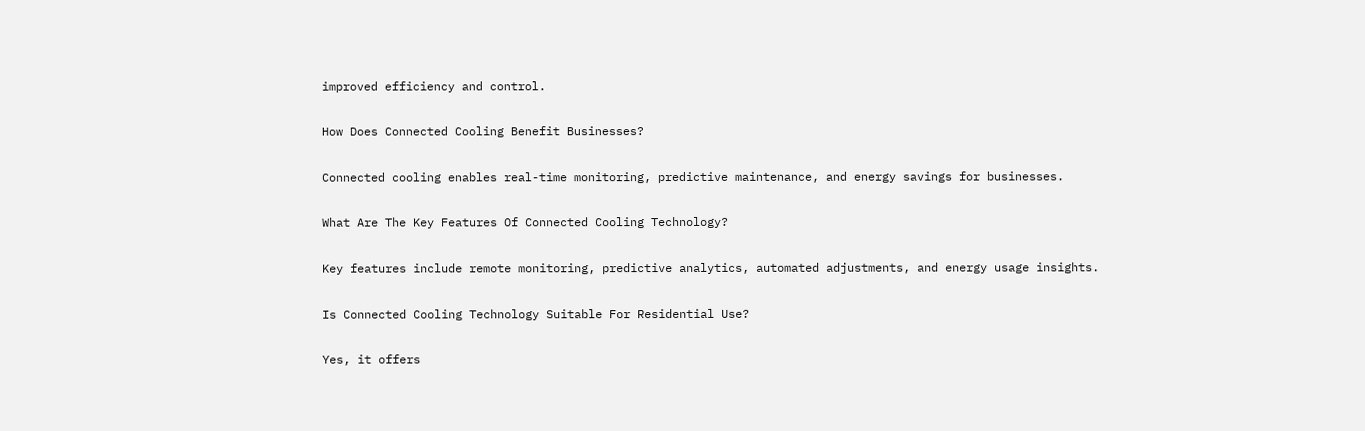improved efficiency and control.

How Does Connected Cooling Benefit Businesses?

Connected cooling enables real-time monitoring, predictive maintenance, and energy savings for businesses.

What Are The Key Features Of Connected Cooling Technology?

Key features include remote monitoring, predictive analytics, automated adjustments, and energy usage insights.

Is Connected Cooling Technology Suitable For Residential Use?

Yes, it offers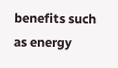benefits such as energy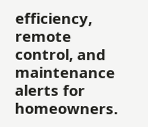efficiency, remote control, and maintenance alerts for homeowners.